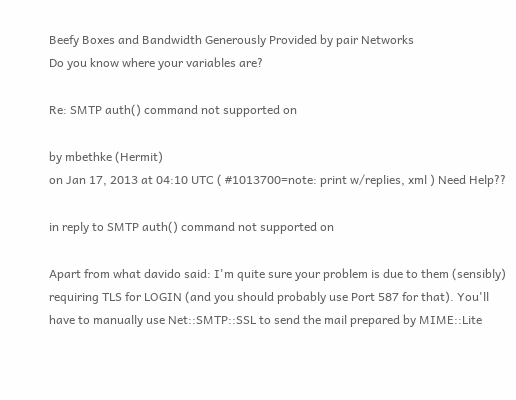Beefy Boxes and Bandwidth Generously Provided by pair Networks
Do you know where your variables are?

Re: SMTP auth() command not supported on

by mbethke (Hermit)
on Jan 17, 2013 at 04:10 UTC ( #1013700=note: print w/replies, xml ) Need Help??

in reply to SMTP auth() command not supported on

Apart from what davido said: I'm quite sure your problem is due to them (sensibly) requiring TLS for LOGIN (and you should probably use Port 587 for that). You'll have to manually use Net::SMTP::SSL to send the mail prepared by MIME::Lite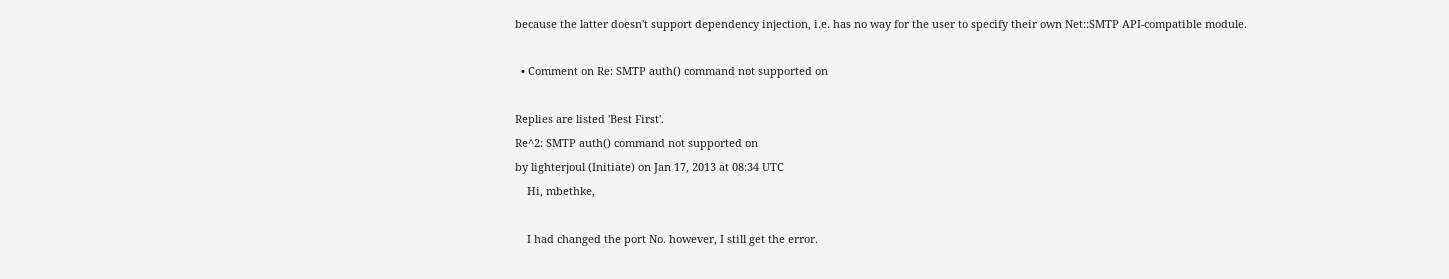because the latter doesn't support dependency injection, i.e. has no way for the user to specify their own Net::SMTP API-compatible module.

  • Comment on Re: SMTP auth() command not supported on

Replies are listed 'Best First'.
Re^2: SMTP auth() command not supported on
by lighterjoul (Initiate) on Jan 17, 2013 at 08:34 UTC
    Hi, mbethke,

    I had changed the port No. however, I still get the error.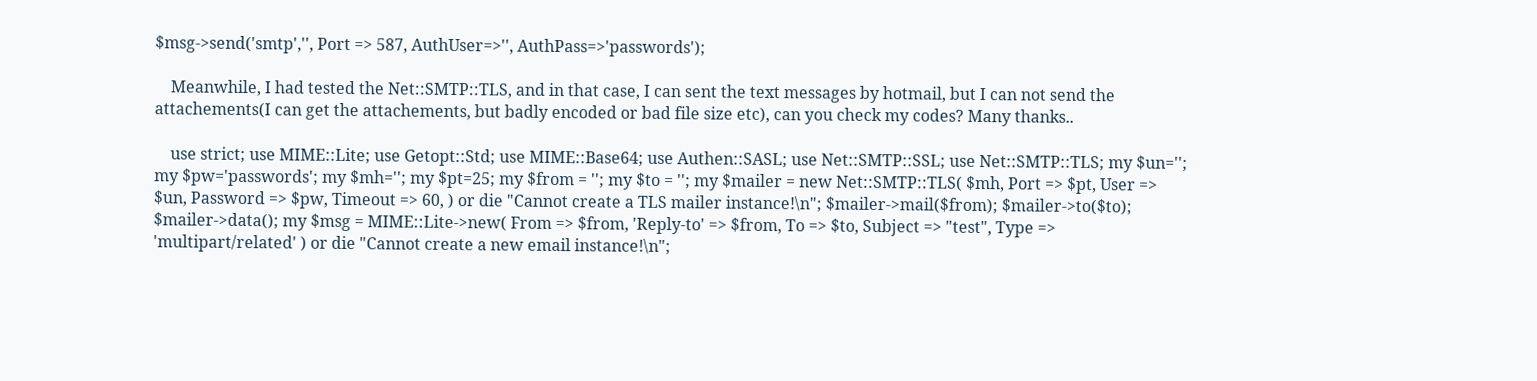$msg->send('smtp','', Port => 587, AuthUser=>'', AuthPass=>'passwords');

    Meanwhile, I had tested the Net::SMTP::TLS, and in that case, I can sent the text messages by hotmail, but I can not send the attachements(I can get the attachements, but badly encoded or bad file size etc), can you check my codes? Many thanks..

    use strict; use MIME::Lite; use Getopt::Std; use MIME::Base64; use Authen::SASL; use Net::SMTP::SSL; use Net::SMTP::TLS; my $un=''; my $pw='passwords'; my $mh=''; my $pt=25; my $from = ''; my $to = ''; my $mailer = new Net::SMTP::TLS( $mh, Port => $pt, User => $un, Password => $pw, Timeout => 60, ) or die "Cannot create a TLS mailer instance!\n"; $mailer->mail($from); $mailer->to($to); $mailer->data(); my $msg = MIME::Lite->new( From => $from, 'Reply-to' => $from, To => $to, Subject => "test", Type => 'multipart/related' ) or die "Cannot create a new email instance!\n";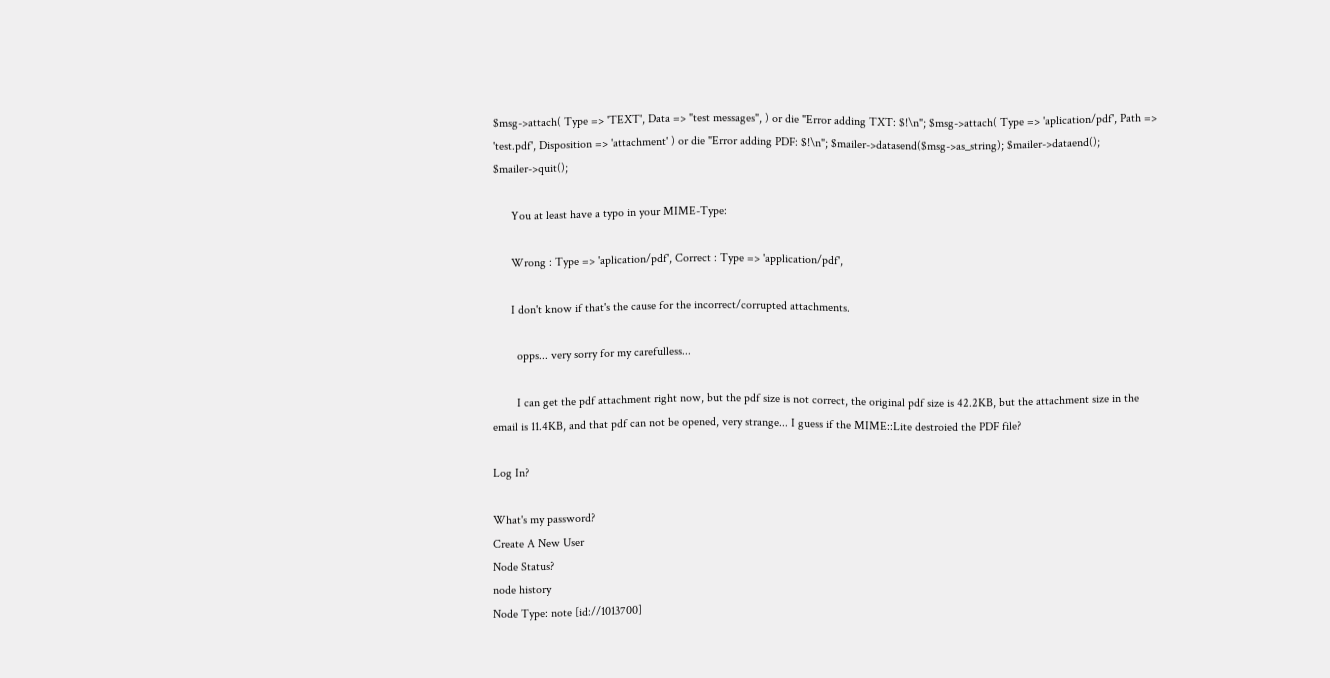$msg->attach( Type => 'TEXT', Data => "test messages", ) or die "Error adding TXT: $!\n"; $msg->attach( Type => 'aplication/pdf', Path => 'test.pdf', Disposition => 'attachment' ) or die "Error adding PDF: $!\n"; $mailer->datasend($msg->as_string); $mailer->dataend(); $mailer->quit();

      You at least have a typo in your MIME-Type:

      Wrong : Type => 'aplication/pdf', Correct : Type => 'application/pdf',

      I don't know if that's the cause for the incorrect/corrupted attachments.

        opps... very sorry for my carefulless...

        I can get the pdf attachment right now, but the pdf size is not correct, the original pdf size is 42.2KB, but the attachment size in the email is 11.4KB, and that pdf can not be opened, very strange... I guess if the MIME::Lite destroied the PDF file?

Log In?

What's my password?
Create A New User
Node Status?
node history
Node Type: note [id://1013700]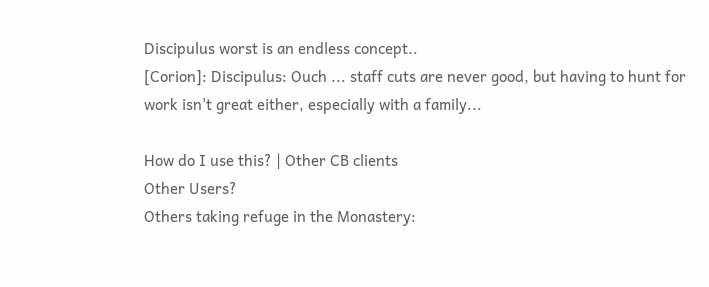Discipulus worst is an endless concept..
[Corion]: Discipulus: Ouch ... staff cuts are never good, but having to hunt for work isn't great either, especially with a family...

How do I use this? | Other CB clients
Other Users?
Others taking refuge in the Monastery: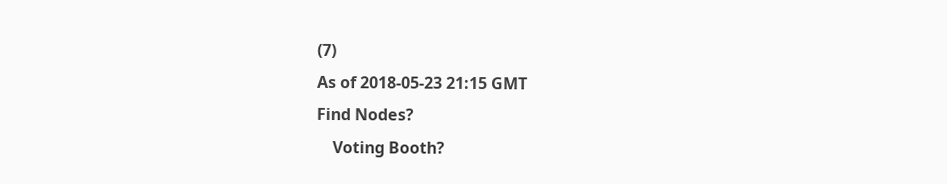(7)
As of 2018-05-23 21:15 GMT
Find Nodes?
    Voting Booth?